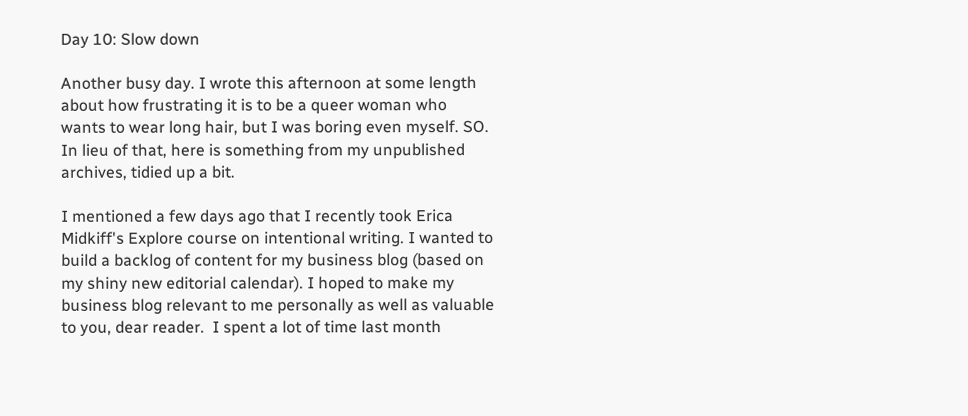Day 10: Slow down

Another busy day. I wrote this afternoon at some length about how frustrating it is to be a queer woman who wants to wear long hair, but I was boring even myself. SO. In lieu of that, here is something from my unpublished archives, tidied up a bit.

I mentioned a few days ago that I recently took Erica Midkiff's Explore course on intentional writing. I wanted to build a backlog of content for my business blog (based on my shiny new editorial calendar). I hoped to make my business blog relevant to me personally as well as valuable to you, dear reader.  I spent a lot of time last month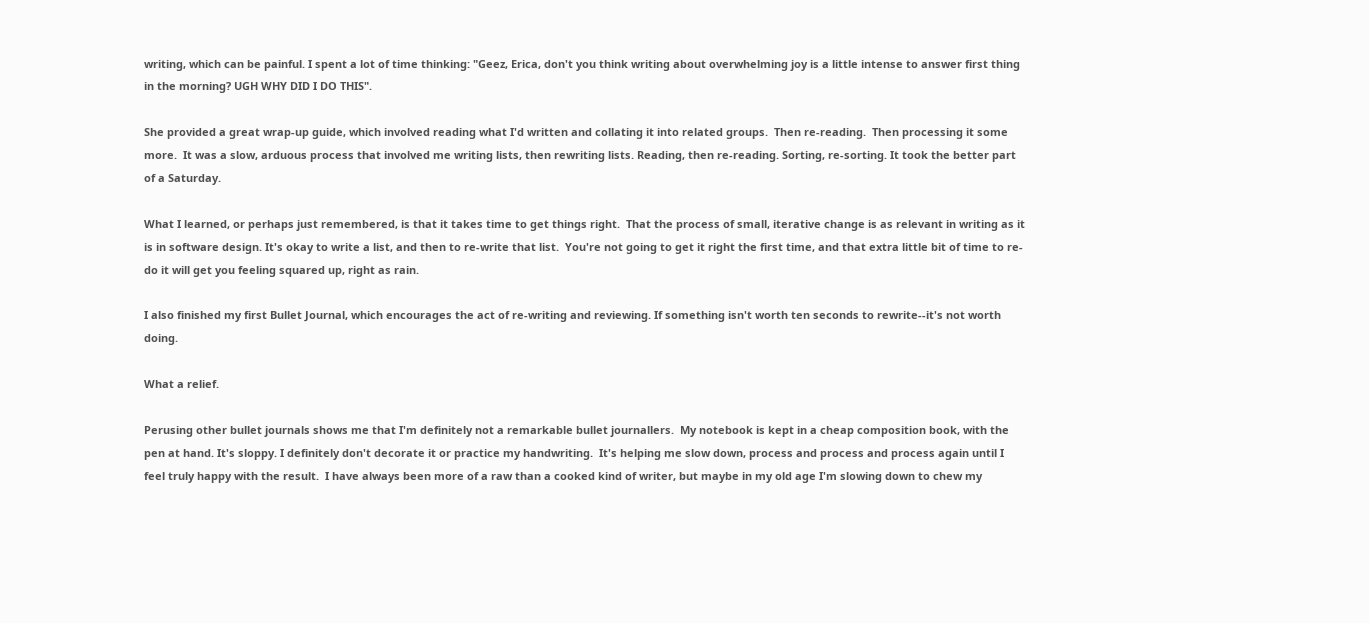writing, which can be painful. I spent a lot of time thinking: "Geez, Erica, don't you think writing about overwhelming joy is a little intense to answer first thing in the morning? UGH WHY DID I DO THIS".

She provided a great wrap-up guide, which involved reading what I'd written and collating it into related groups.  Then re-reading.  Then processing it some more.  It was a slow, arduous process that involved me writing lists, then rewriting lists. Reading, then re-reading. Sorting, re-sorting. It took the better part of a Saturday.

What I learned, or perhaps just remembered, is that it takes time to get things right.  That the process of small, iterative change is as relevant in writing as it is in software design. It's okay to write a list, and then to re-write that list.  You're not going to get it right the first time, and that extra little bit of time to re-do it will get you feeling squared up, right as rain.

I also finished my first Bullet Journal, which encourages the act of re-writing and reviewing. If something isn't worth ten seconds to rewrite--it's not worth doing.

What a relief.

Perusing other bullet journals shows me that I'm definitely not a remarkable bullet journallers.  My notebook is kept in a cheap composition book, with the pen at hand. It's sloppy. I definitely don't decorate it or practice my handwriting.  It's helping me slow down, process and process and process again until I feel truly happy with the result.  I have always been more of a raw than a cooked kind of writer, but maybe in my old age I'm slowing down to chew my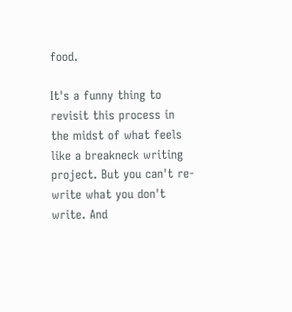food.

It's a funny thing to revisit this process in the midst of what feels like a breakneck writing project. But you can't re-write what you don't write. And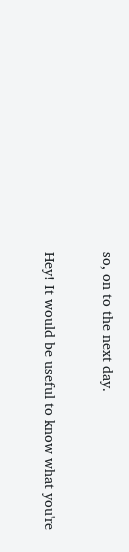so, on to the next day.


Hey! It would be useful to know what you're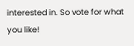interested in. So vote for what you like!